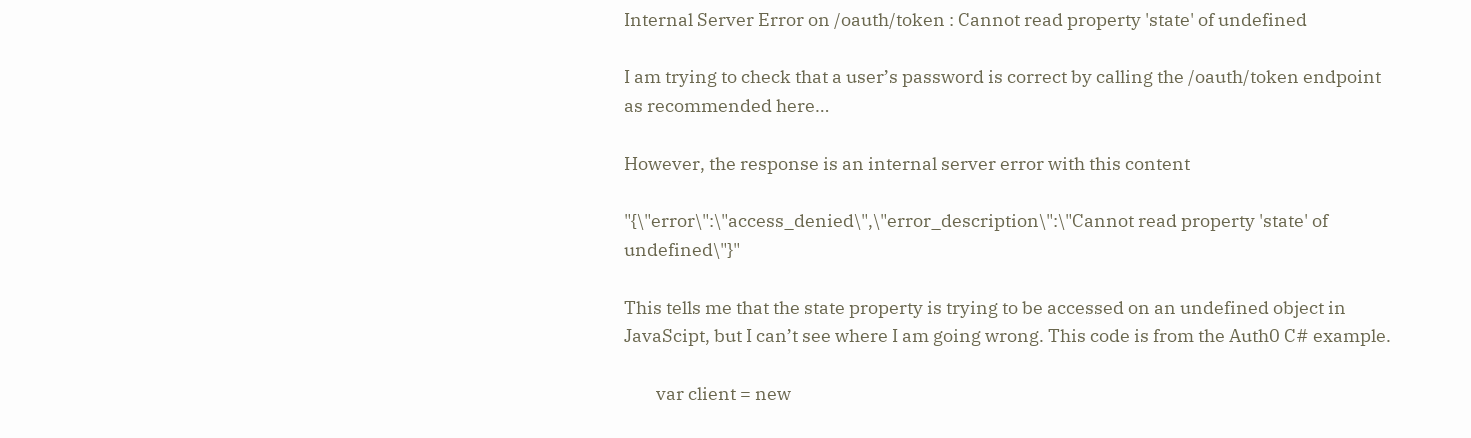Internal Server Error on /oauth/token : Cannot read property 'state' of undefined

I am trying to check that a user’s password is correct by calling the /oauth/token endpoint as recommended here…

However, the response is an internal server error with this content

"{\"error\":\"access_denied\",\"error_description\":\"Cannot read property 'state' of undefined\"}"

This tells me that the state property is trying to be accessed on an undefined object in JavaScipt, but I can’t see where I am going wrong. This code is from the Auth0 C# example.

        var client = new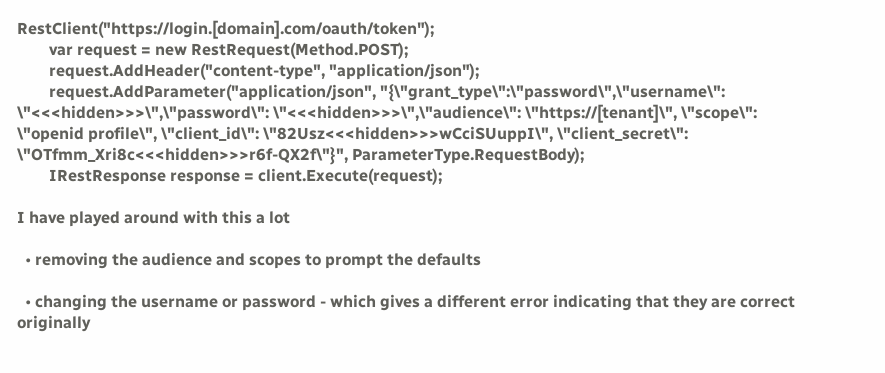RestClient("https://login.[domain].com/oauth/token");
        var request = new RestRequest(Method.POST);
        request.AddHeader("content-type", "application/json");
        request.AddParameter("application/json", "{\"grant_type\":\"password\",\"username\": \"<<<hidden>>>\",\"password\": \"<<<hidden>>>\",\"audience\": \"https://[tenant]\", \"scope\": \"openid profile\", \"client_id\": \"82Usz<<<hidden>>>wCciSUuppI\", \"client_secret\": \"OTfmm_Xri8c<<<hidden>>>r6f-QX2f\"}", ParameterType.RequestBody);
        IRestResponse response = client.Execute(request);

I have played around with this a lot

  • removing the audience and scopes to prompt the defaults

  • changing the username or password - which gives a different error indicating that they are correct originally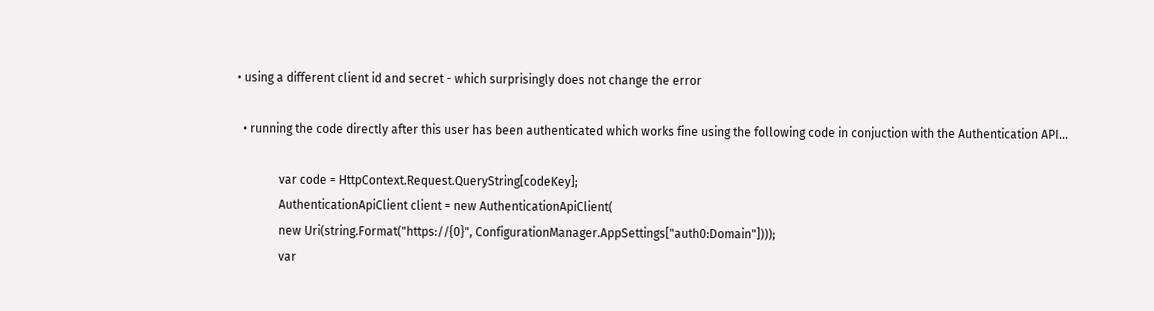• using a different client id and secret - which surprisingly does not change the error

  • running the code directly after this user has been authenticated which works fine using the following code in conjuction with the Authentication API…

              var code = HttpContext.Request.QueryString[codeKey];
              AuthenticationApiClient client = new AuthenticationApiClient(
              new Uri(string.Format("https://{0}", ConfigurationManager.AppSettings["auth0:Domain"])));
              var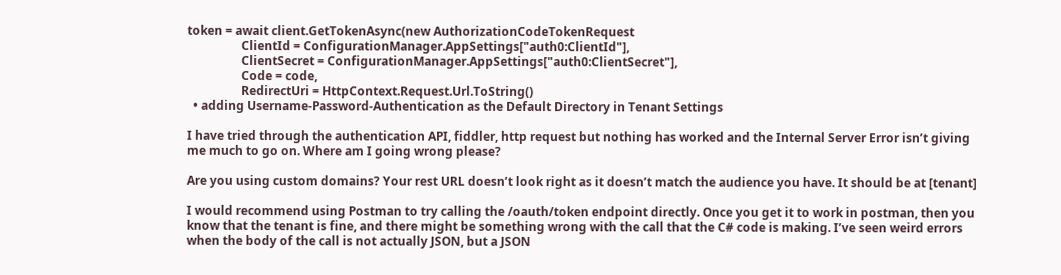token = await client.GetTokenAsync(new AuthorizationCodeTokenRequest
                  ClientId = ConfigurationManager.AppSettings["auth0:ClientId"],
                  ClientSecret = ConfigurationManager.AppSettings["auth0:ClientSecret"],
                  Code = code,
                  RedirectUri = HttpContext.Request.Url.ToString()
  • adding Username-Password-Authentication as the Default Directory in Tenant Settings

I have tried through the authentication API, fiddler, http request but nothing has worked and the Internal Server Error isn’t giving me much to go on. Where am I going wrong please?

Are you using custom domains? Your rest URL doesn’t look right as it doesn’t match the audience you have. It should be at [tenant]

I would recommend using Postman to try calling the /oauth/token endpoint directly. Once you get it to work in postman, then you know that the tenant is fine, and there might be something wrong with the call that the C# code is making. I’ve seen weird errors when the body of the call is not actually JSON, but a JSON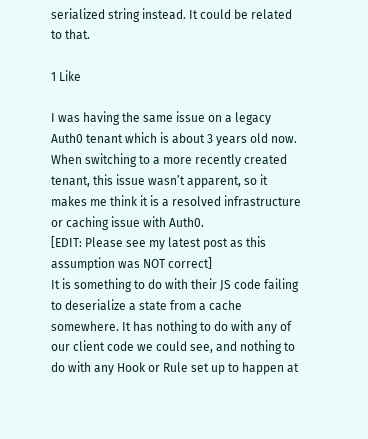serialized string instead. It could be related to that.

1 Like

I was having the same issue on a legacy Auth0 tenant which is about 3 years old now.
When switching to a more recently created tenant, this issue wasn’t apparent, so it makes me think it is a resolved infrastructure or caching issue with Auth0.
[EDIT: Please see my latest post as this assumption was NOT correct]
It is something to do with their JS code failing to deserialize a state from a cache somewhere. It has nothing to do with any of our client code we could see, and nothing to do with any Hook or Rule set up to happen at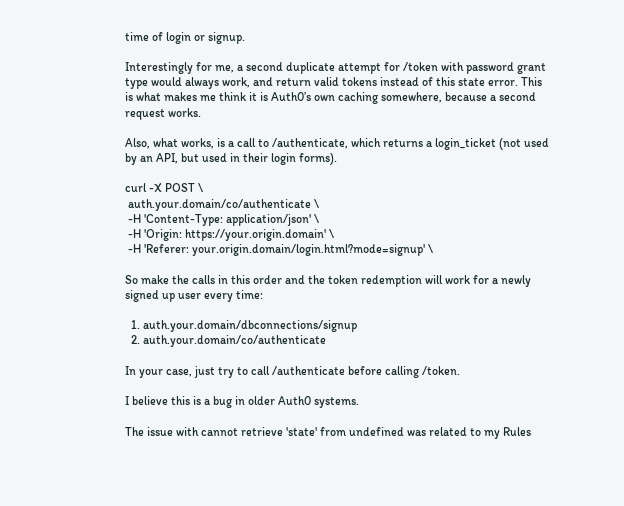time of login or signup.

Interestingly for me, a second duplicate attempt for /token with password grant type would always work, and return valid tokens instead of this state error. This is what makes me think it is Auth0’s own caching somewhere, because a second request works.

Also, what works, is a call to /authenticate, which returns a login_ticket (not used by an API, but used in their login forms).

curl -X POST \
 auth.your.domain/co/authenticate \
 -H 'Content-Type: application/json' \
 -H 'Origin: https://your.origin.domain' \
 -H 'Referer: your.origin.domain/login.html?mode=signup' \

So make the calls in this order and the token redemption will work for a newly signed up user every time:

  1. auth.your.domain/dbconnections/signup
  2. auth.your.domain/co/authenticate

In your case, just try to call /authenticate before calling /token.

I believe this is a bug in older Auth0 systems.

The issue with cannot retrieve 'state' from undefined was related to my Rules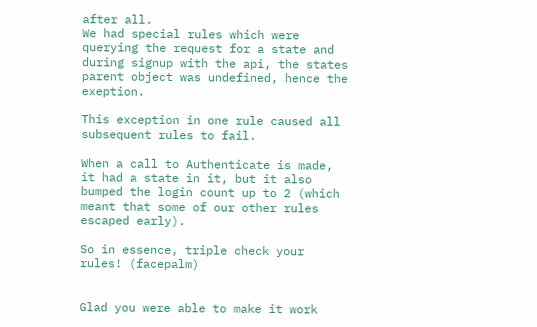after all.
We had special rules which were querying the request for a state and during signup with the api, the states parent object was undefined, hence the exeption.

This exception in one rule caused all subsequent rules to fail.

When a call to Authenticate is made, it had a state in it, but it also bumped the login count up to 2 (which meant that some of our other rules escaped early).

So in essence, triple check your rules! (facepalm)


Glad you were able to make it work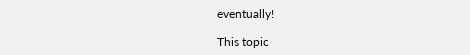eventually!

This topic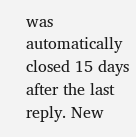was automatically closed 15 days after the last reply. New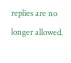replies are no longer allowed.